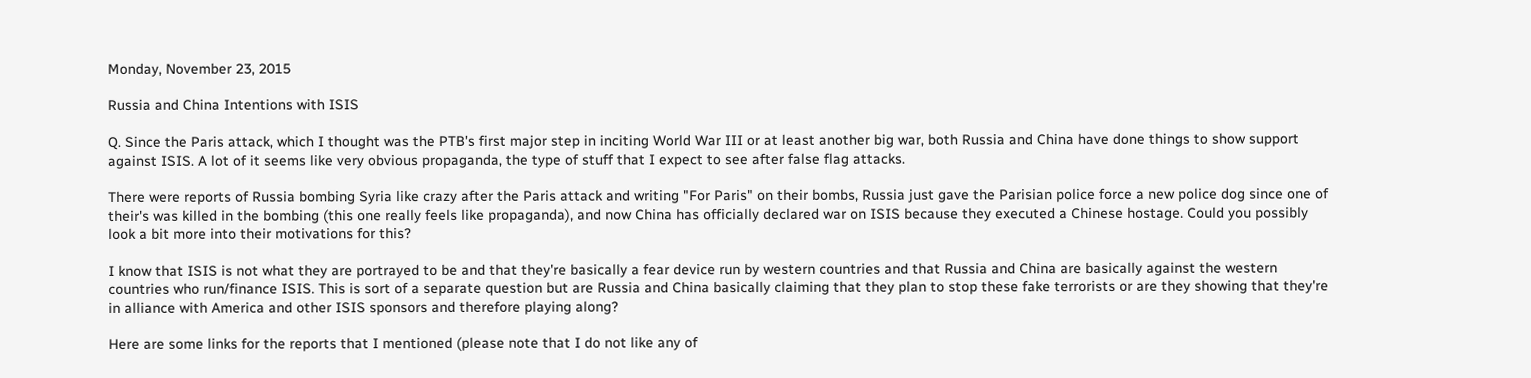Monday, November 23, 2015

Russia and China Intentions with ISIS

Q. Since the Paris attack, which I thought was the PTB's first major step in inciting World War III or at least another big war, both Russia and China have done things to show support against ISIS. A lot of it seems like very obvious propaganda, the type of stuff that I expect to see after false flag attacks.

There were reports of Russia bombing Syria like crazy after the Paris attack and writing "For Paris" on their bombs, Russia just gave the Parisian police force a new police dog since one of their's was killed in the bombing (this one really feels like propaganda), and now China has officially declared war on ISIS because they executed a Chinese hostage. Could you possibly look a bit more into their motivations for this?

I know that ISIS is not what they are portrayed to be and that they're basically a fear device run by western countries and that Russia and China are basically against the western countries who run/finance ISIS. This is sort of a separate question but are Russia and China basically claiming that they plan to stop these fake terrorists or are they showing that they're in alliance with America and other ISIS sponsors and therefore playing along?

Here are some links for the reports that I mentioned (please note that I do not like any of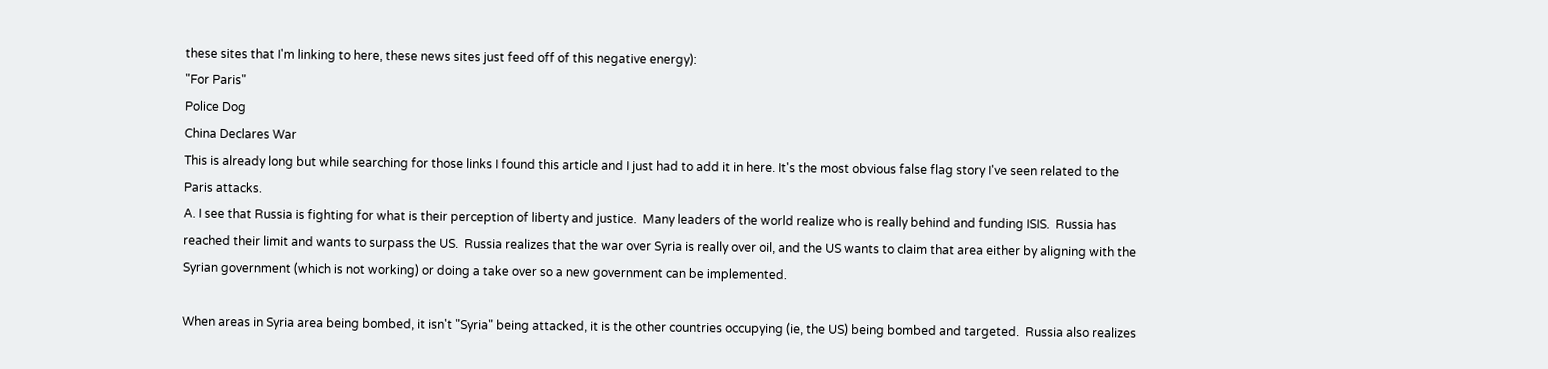these sites that I'm linking to here, these news sites just feed off of this negative energy):
"For Paris"
Police Dog
China Declares War
This is already long but while searching for those links I found this article and I just had to add it in here. It's the most obvious false flag story I've seen related to the Paris attacks.
A. I see that Russia is fighting for what is their perception of liberty and justice.  Many leaders of the world realize who is really behind and funding ISIS.  Russia has reached their limit and wants to surpass the US.  Russia realizes that the war over Syria is really over oil, and the US wants to claim that area either by aligning with the Syrian government (which is not working) or doing a take over so a new government can be implemented.

When areas in Syria area being bombed, it isn't "Syria" being attacked, it is the other countries occupying (ie, the US) being bombed and targeted.  Russia also realizes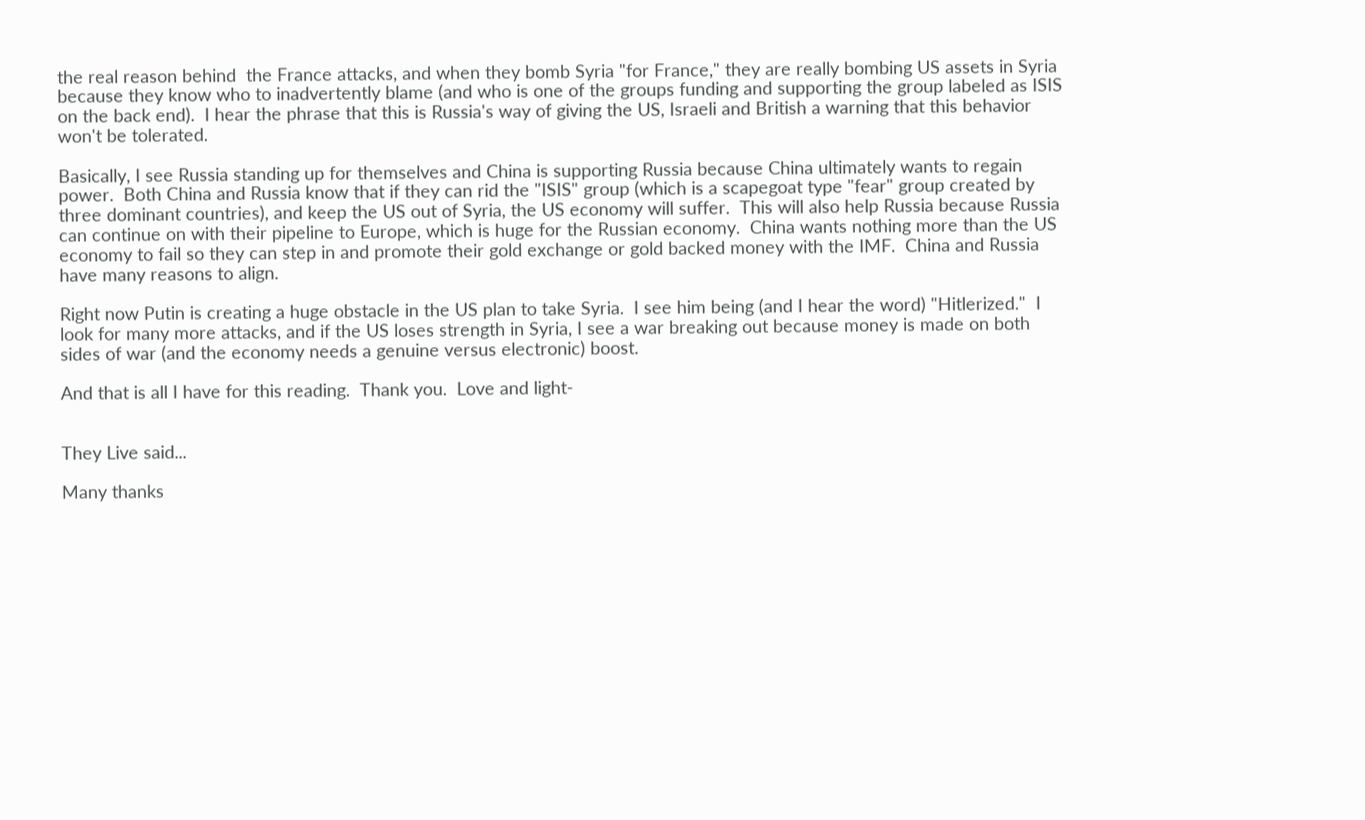the real reason behind  the France attacks, and when they bomb Syria "for France," they are really bombing US assets in Syria because they know who to inadvertently blame (and who is one of the groups funding and supporting the group labeled as ISIS on the back end).  I hear the phrase that this is Russia's way of giving the US, Israeli and British a warning that this behavior won't be tolerated.

Basically, I see Russia standing up for themselves and China is supporting Russia because China ultimately wants to regain power.  Both China and Russia know that if they can rid the "ISIS" group (which is a scapegoat type "fear" group created by three dominant countries), and keep the US out of Syria, the US economy will suffer.  This will also help Russia because Russia can continue on with their pipeline to Europe, which is huge for the Russian economy.  China wants nothing more than the US economy to fail so they can step in and promote their gold exchange or gold backed money with the IMF.  China and Russia have many reasons to align.

Right now Putin is creating a huge obstacle in the US plan to take Syria.  I see him being (and I hear the word) "Hitlerized."  I look for many more attacks, and if the US loses strength in Syria, I see a war breaking out because money is made on both sides of war (and the economy needs a genuine versus electronic) boost.

And that is all I have for this reading.  Thank you.  Love and light-


They Live said...

Many thanks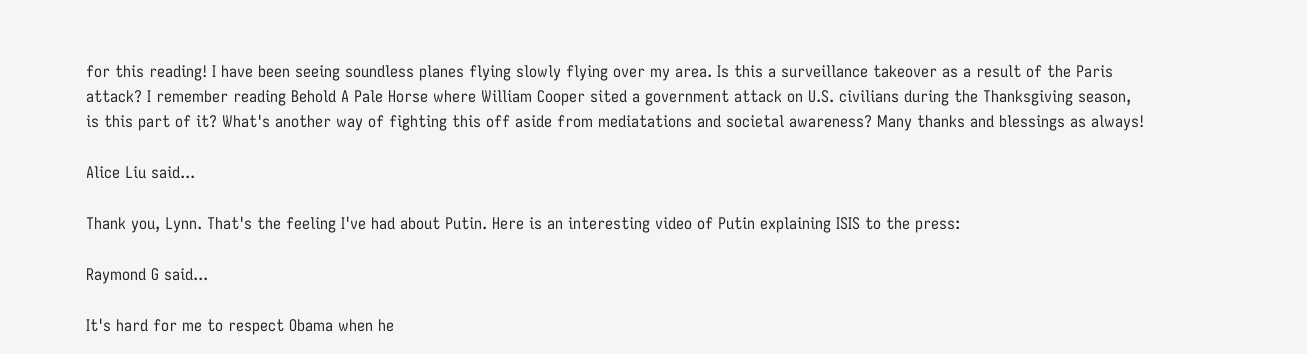for this reading! I have been seeing soundless planes flying slowly flying over my area. Is this a surveillance takeover as a result of the Paris attack? I remember reading Behold A Pale Horse where William Cooper sited a government attack on U.S. civilians during the Thanksgiving season, is this part of it? What's another way of fighting this off aside from mediatations and societal awareness? Many thanks and blessings as always!

Alice Liu said...

Thank you, Lynn. That's the feeling I've had about Putin. Here is an interesting video of Putin explaining ISIS to the press:

Raymond G said...

It's hard for me to respect Obama when he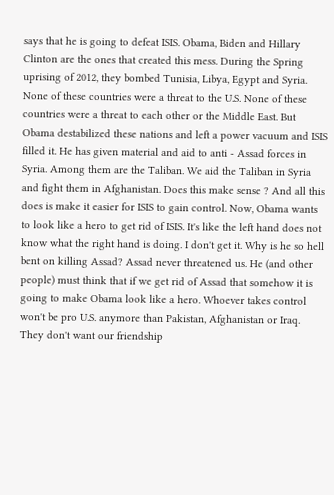says that he is going to defeat ISIS. Obama, Biden and Hillary Clinton are the ones that created this mess. During the Spring uprising of 2012, they bombed Tunisia, Libya, Egypt and Syria. None of these countries were a threat to the U.S. None of these countries were a threat to each other or the Middle East. But Obama destabilized these nations and left a power vacuum and ISIS filled it. He has given material and aid to anti - Assad forces in Syria. Among them are the Taliban. We aid the Taliban in Syria and fight them in Afghanistan. Does this make sense ? And all this does is make it easier for ISIS to gain control. Now, Obama wants to look like a hero to get rid of ISIS. It's like the left hand does not know what the right hand is doing. I don't get it. Why is he so hell bent on killing Assad? Assad never threatened us. He (and other people) must think that if we get rid of Assad that somehow it is going to make Obama look like a hero. Whoever takes control won't be pro U.S. anymore than Pakistan, Afghanistan or Iraq. They don't want our friendship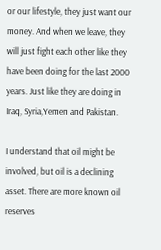or our lifestyle, they just want our money. And when we leave, they will just fight each other like they have been doing for the last 2000 years. Just like they are doing in Iraq, Syria,Yemen and Pakistan.

I understand that oil might be involved, but oil is a declining asset. There are more known oil reserves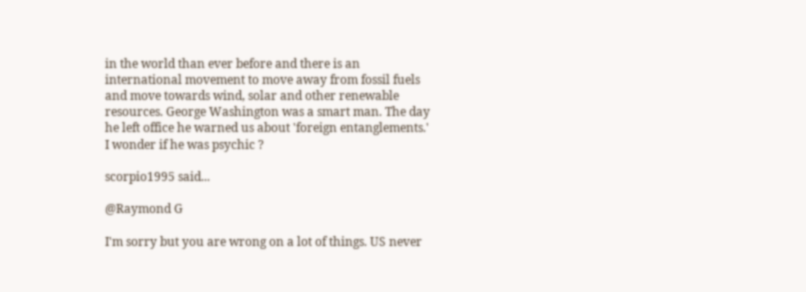in the world than ever before and there is an international movement to move away from fossil fuels and move towards wind, solar and other renewable resources. George Washington was a smart man. The day he left office he warned us about 'foreign entanglements.' I wonder if he was psychic ?

scorpio1995 said...

@Raymond G

I'm sorry but you are wrong on a lot of things. US never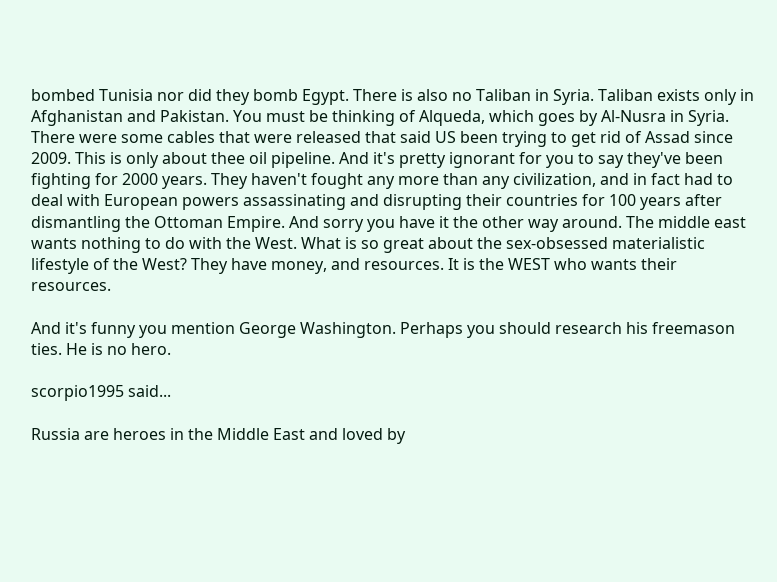bombed Tunisia nor did they bomb Egypt. There is also no Taliban in Syria. Taliban exists only in Afghanistan and Pakistan. You must be thinking of Alqueda, which goes by Al-Nusra in Syria. There were some cables that were released that said US been trying to get rid of Assad since 2009. This is only about thee oil pipeline. And it's pretty ignorant for you to say they've been fighting for 2000 years. They haven't fought any more than any civilization, and in fact had to deal with European powers assassinating and disrupting their countries for 100 years after dismantling the Ottoman Empire. And sorry you have it the other way around. The middle east wants nothing to do with the West. What is so great about the sex-obsessed materialistic lifestyle of the West? They have money, and resources. It is the WEST who wants their resources.

And it's funny you mention George Washington. Perhaps you should research his freemason ties. He is no hero.

scorpio1995 said...

Russia are heroes in the Middle East and loved by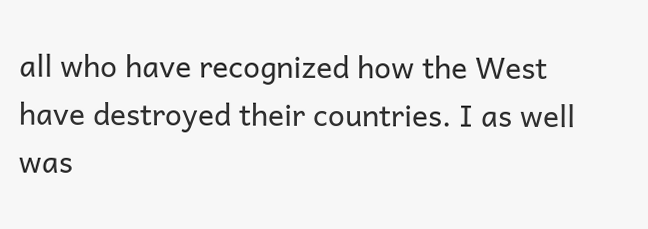all who have recognized how the West have destroyed their countries. I as well was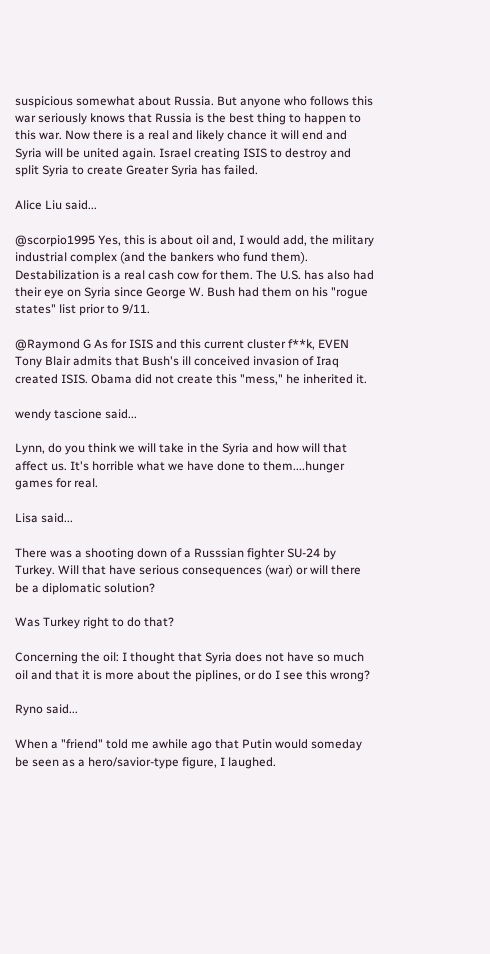suspicious somewhat about Russia. But anyone who follows this war seriously knows that Russia is the best thing to happen to this war. Now there is a real and likely chance it will end and Syria will be united again. Israel creating ISIS to destroy and split Syria to create Greater Syria has failed.

Alice Liu said...

@scorpio1995 Yes, this is about oil and, I would add, the military industrial complex (and the bankers who fund them). Destabilization is a real cash cow for them. The U.S. has also had their eye on Syria since George W. Bush had them on his "rogue states" list prior to 9/11.

@Raymond G As for ISIS and this current cluster f**k, EVEN Tony Blair admits that Bush's ill conceived invasion of Iraq created ISIS. Obama did not create this "mess," he inherited it.

wendy tascione said...

Lynn, do you think we will take in the Syria and how will that affect us. It's horrible what we have done to them....hunger games for real.

Lisa said...

There was a shooting down of a Russsian fighter SU-24 by Turkey. Will that have serious consequences (war) or will there be a diplomatic solution?

Was Turkey right to do that?

Concerning the oil: I thought that Syria does not have so much oil and that it is more about the piplines, or do I see this wrong?

Ryno said...

When a "friend" told me awhile ago that Putin would someday be seen as a hero/savior-type figure, I laughed.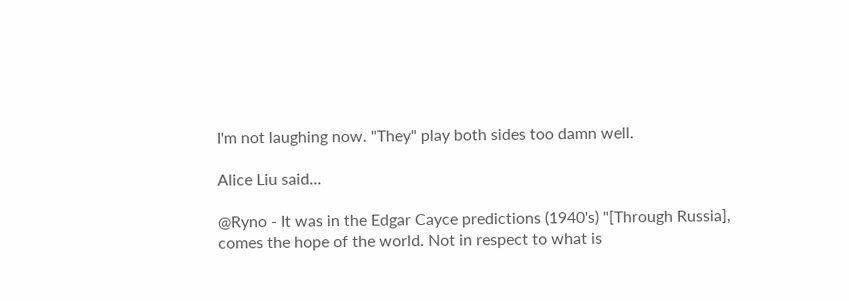I'm not laughing now. "They" play both sides too damn well.

Alice Liu said...

@Ryno - It was in the Edgar Cayce predictions (1940's) "[Through Russia], comes the hope of the world. Not in respect to what is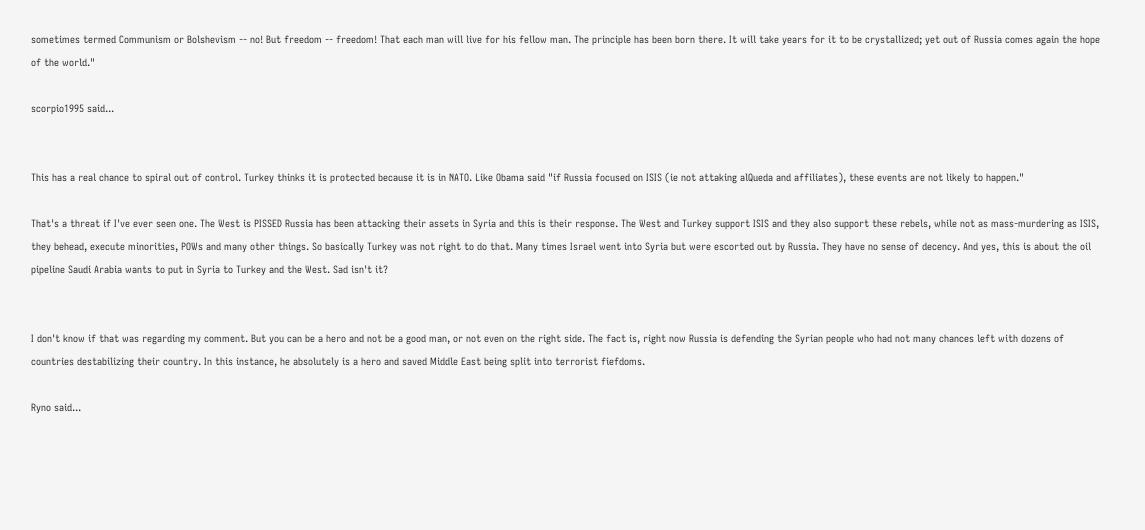sometimes termed Communism or Bolshevism -- no! But freedom -- freedom! That each man will live for his fellow man. The principle has been born there. It will take years for it to be crystallized; yet out of Russia comes again the hope of the world."

scorpio1995 said...


This has a real chance to spiral out of control. Turkey thinks it is protected because it is in NATO. Like Obama said "if Russia focused on ISIS (ie not attaking alQueda and affiliates), these events are not likely to happen."

That's a threat if I've ever seen one. The West is PISSED Russia has been attacking their assets in Syria and this is their response. The West and Turkey support ISIS and they also support these rebels, while not as mass-murdering as ISIS, they behead, execute minorities, POWs and many other things. So basically Turkey was not right to do that. Many times Israel went into Syria but were escorted out by Russia. They have no sense of decency. And yes, this is about the oil pipeline Saudi Arabia wants to put in Syria to Turkey and the West. Sad isn't it?


I don't know if that was regarding my comment. But you can be a hero and not be a good man, or not even on the right side. The fact is, right now Russia is defending the Syrian people who had not many chances left with dozens of countries destabilizing their country. In this instance, he absolutely is a hero and saved Middle East being split into terrorist fiefdoms.

Ryno said...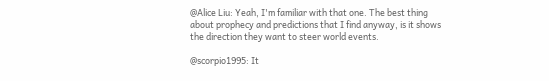@Alice Liu: Yeah, I'm familiar with that one. The best thing about prophecy and predictions that I find anyway, is it shows the direction they want to steer world events.

@scorpio1995: It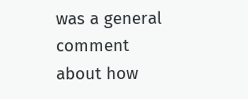was a general comment about how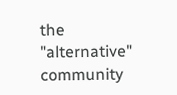the "alternative" community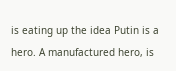is eating up the idea Putin is a hero. A manufactured hero, is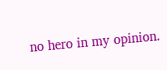no hero in my opinion.